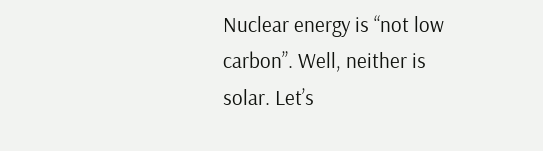Nuclear energy is “not low carbon”. Well, neither is solar. Let’s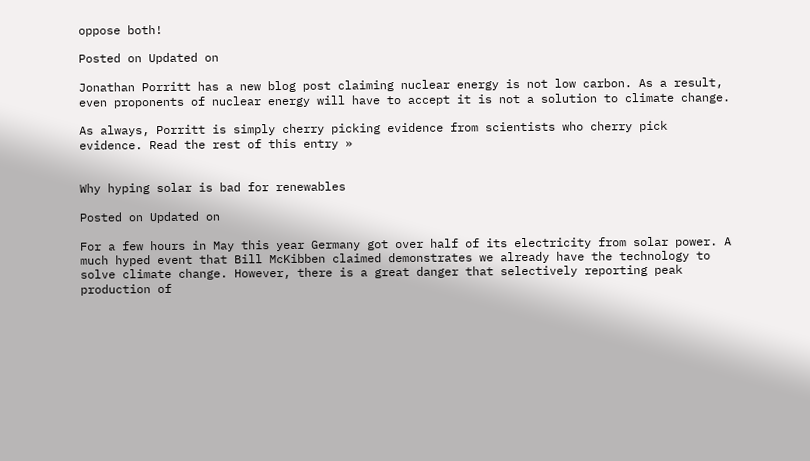oppose both!

Posted on Updated on

Jonathan Porritt has a new blog post claiming nuclear energy is not low carbon. As a result, even proponents of nuclear energy will have to accept it is not a solution to climate change.

As always, Porritt is simply cherry picking evidence from scientists who cherry pick evidence. Read the rest of this entry »


Why hyping solar is bad for renewables

Posted on Updated on

For a few hours in May this year Germany got over half of its electricity from solar power. A much hyped event that Bill McKibben claimed demonstrates we already have the technology to solve climate change. However, there is a great danger that selectively reporting peak production of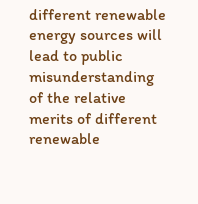different renewable energy sources will lead to public misunderstanding of the relative merits of different renewable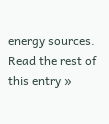energy sources. Read the rest of this entry »